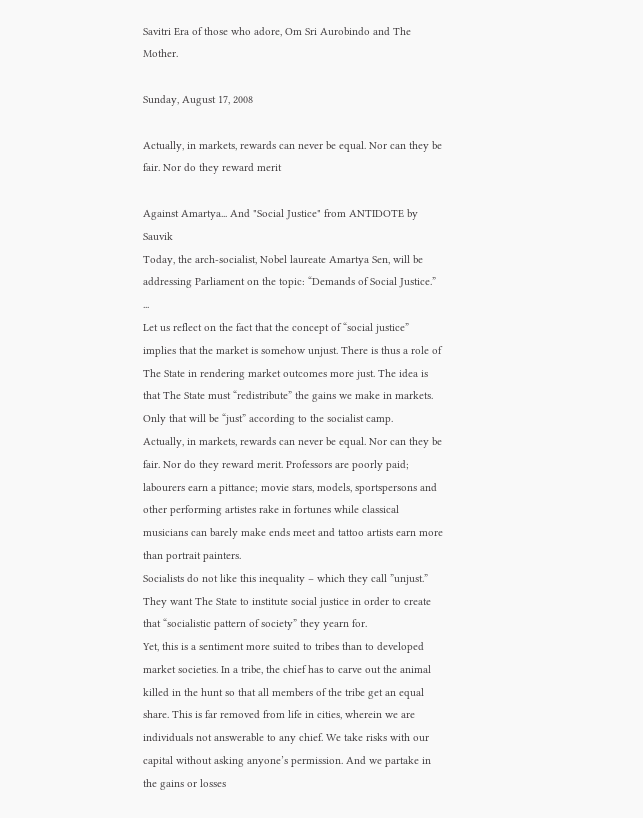Savitri Era of those who adore, Om Sri Aurobindo and The Mother.

Sunday, August 17, 2008

Actually, in markets, rewards can never be equal. Nor can they be fair. Nor do they reward merit

Against Amartya... And "Social Justice" from ANTIDOTE by Sauvik
Today, the arch-socialist, Nobel laureate Amartya Sen, will be addressing Parliament on the topic: “Demands of Social Justice.” ...
Let us reflect on the fact that the concept of “social justice” implies that the market is somehow unjust. There is thus a role of The State in rendering market outcomes more just. The idea is that The State must “redistribute” the gains we make in markets. Only that will be “just” according to the socialist camp.
Actually, in markets, rewards can never be equal. Nor can they be fair. Nor do they reward merit. Professors are poorly paid; labourers earn a pittance; movie stars, models, sportspersons and other performing artistes rake in fortunes while classical musicians can barely make ends meet and tattoo artists earn more than portrait painters.
Socialists do not like this inequality – which they call ”unjust.” They want The State to institute social justice in order to create that “socialistic pattern of society” they yearn for.
Yet, this is a sentiment more suited to tribes than to developed market societies. In a tribe, the chief has to carve out the animal killed in the hunt so that all members of the tribe get an equal share. This is far removed from life in cities, wherein we are individuals not answerable to any chief. We take risks with our capital without asking anyone’s permission. And we partake in the gains or losses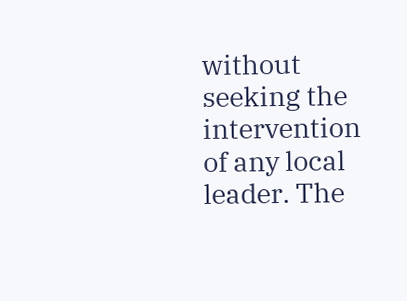without seeking the intervention of any local leader. The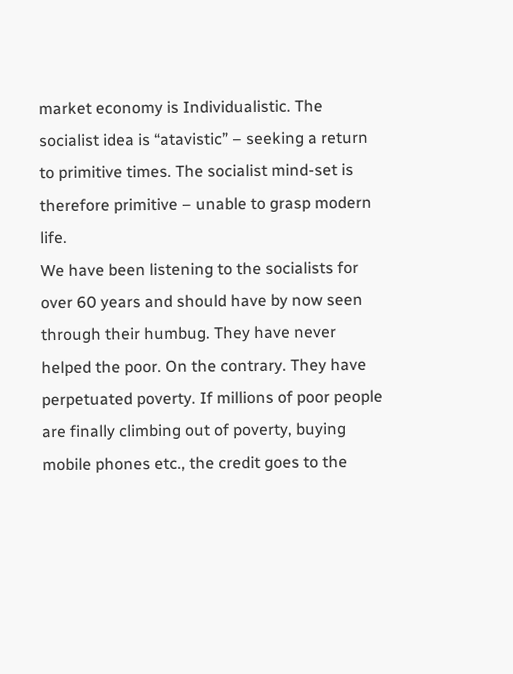market economy is Individualistic. The socialist idea is “atavistic” – seeking a return to primitive times. The socialist mind-set is therefore primitive – unable to grasp modern life.
We have been listening to the socialists for over 60 years and should have by now seen through their humbug. They have never helped the poor. On the contrary. They have perpetuated poverty. If millions of poor people are finally climbing out of poverty, buying mobile phones etc., the credit goes to the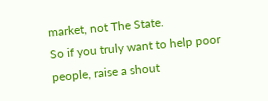market, not The State.
So if you truly want to help poor people, raise a shout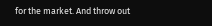for the market. And throw out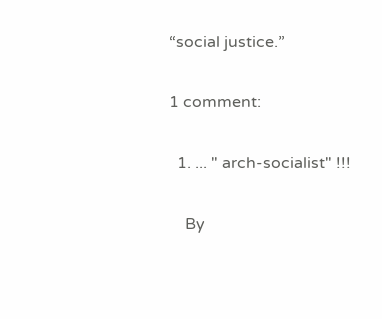“social justice.”

1 comment:

  1. ... " arch-socialist" !!!

    By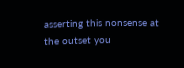asserting this nonsense at the outset you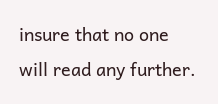insure that no one will read any further.